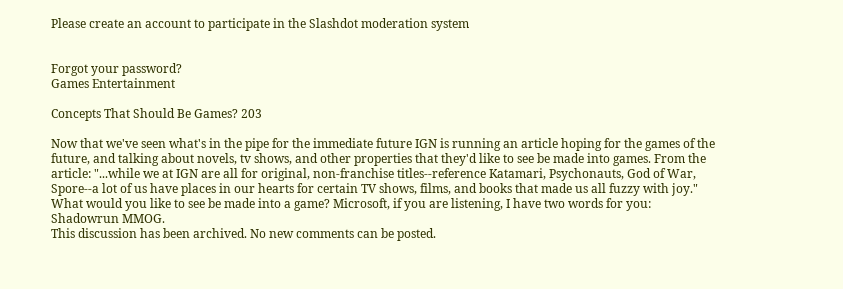Please create an account to participate in the Slashdot moderation system


Forgot your password?
Games Entertainment

Concepts That Should Be Games? 203

Now that we've seen what's in the pipe for the immediate future IGN is running an article hoping for the games of the future, and talking about novels, tv shows, and other properties that they'd like to see be made into games. From the article: "...while we at IGN are all for original, non-franchise titles--reference Katamari, Psychonauts, God of War, Spore--a lot of us have places in our hearts for certain TV shows, films, and books that made us all fuzzy with joy." What would you like to see be made into a game? Microsoft, if you are listening, I have two words for you: Shadowrun MMOG.
This discussion has been archived. No new comments can be posted.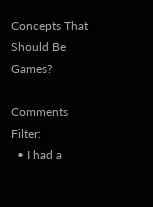Concepts That Should Be Games?

Comments Filter:
  • I had a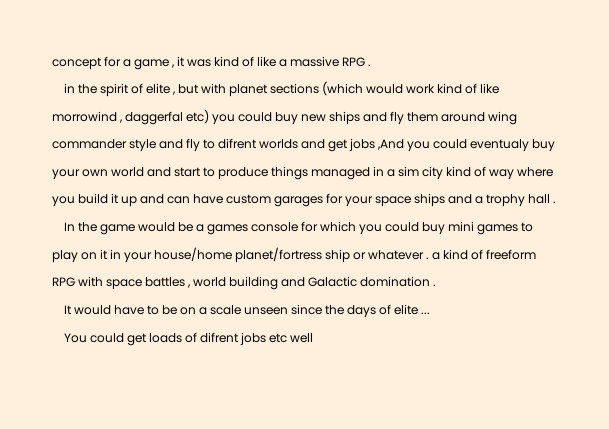concept for a game , it was kind of like a massive RPG .
    in the spirit of elite , but with planet sections (which would work kind of like morrowind , daggerfal etc) you could buy new ships and fly them around wing commander style and fly to difrent worlds and get jobs ,And you could eventualy buy your own world and start to produce things managed in a sim city kind of way where you build it up and can have custom garages for your space ships and a trophy hall .
    In the game would be a games console for which you could buy mini games to play on it in your house/home planet/fortress ship or whatever . a kind of freeform RPG with space battles , world building and Galactic domination .
    It would have to be on a scale unseen since the days of elite ...
    You could get loads of difrent jobs etc well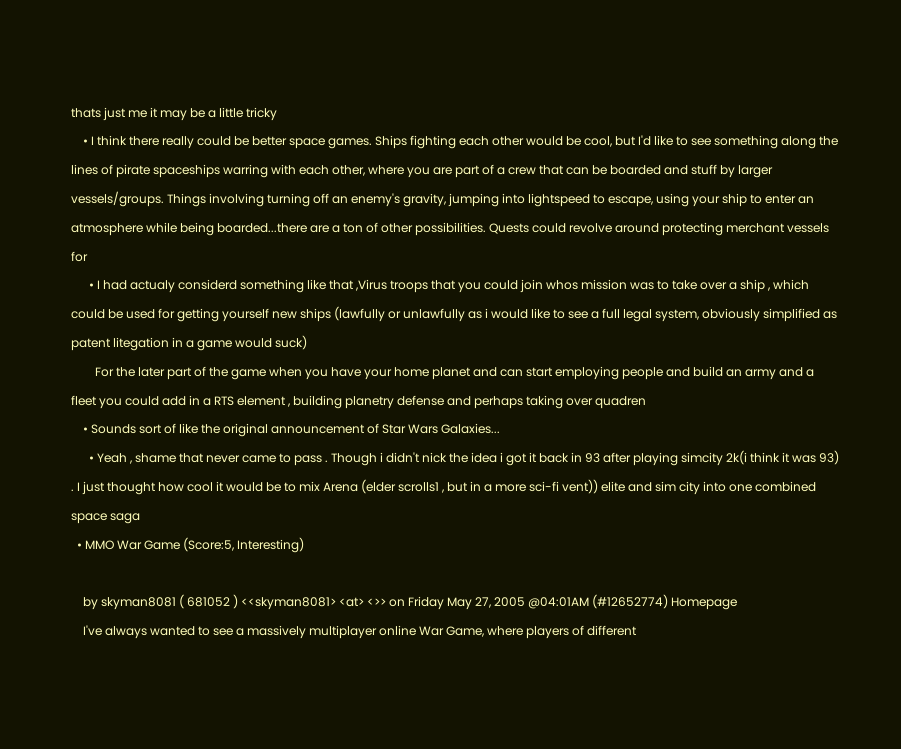thats just me it may be a little tricky
    • I think there really could be better space games. Ships fighting each other would be cool, but I'd like to see something along the lines of pirate spaceships warring with each other, where you are part of a crew that can be boarded and stuff by larger vessels/groups. Things involving turning off an enemy's gravity, jumping into lightspeed to escape, using your ship to enter an atmosphere while being boarded...there are a ton of other possibilities. Quests could revolve around protecting merchant vessels for
      • I had actualy considerd something like that ,Virus troops that you could join whos mission was to take over a ship , which could be used for getting yourself new ships (lawfully or unlawfully as i would like to see a full legal system, obviously simplified as patent litegation in a game would suck)
        For the later part of the game when you have your home planet and can start employing people and build an army and a fleet you could add in a RTS element , building planetry defense and perhaps taking over quadren
    • Sounds sort of like the original announcement of Star Wars Galaxies...
      • Yeah , shame that never came to pass . Though i didn't nick the idea i got it back in 93 after playing simcity 2k(i think it was 93) . I just thought how cool it would be to mix Arena (elder scrolls1 , but in a more sci-fi vent)) elite and sim city into one combined space saga
  • MMO War Game (Score:5, Interesting)

    by skyman8081 ( 681052 ) <<skyman8081> <at> <>> on Friday May 27, 2005 @04:01AM (#12652774) Homepage
    I've always wanted to see a massively multiplayer online War Game, where players of different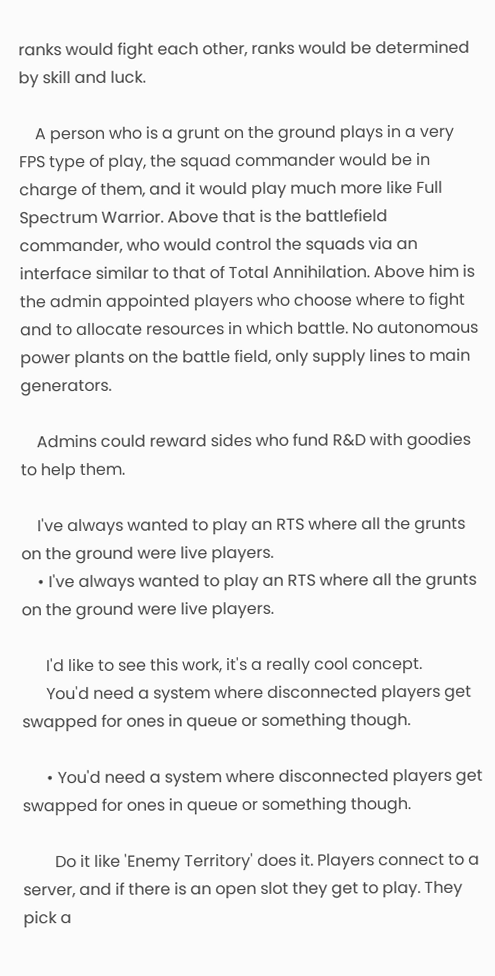ranks would fight each other, ranks would be determined by skill and luck.

    A person who is a grunt on the ground plays in a very FPS type of play, the squad commander would be in charge of them, and it would play much more like Full Spectrum Warrior. Above that is the battlefield commander, who would control the squads via an interface similar to that of Total Annihilation. Above him is the admin appointed players who choose where to fight and to allocate resources in which battle. No autonomous power plants on the battle field, only supply lines to main generators.

    Admins could reward sides who fund R&D with goodies to help them.

    I've always wanted to play an RTS where all the grunts on the ground were live players.
    • I've always wanted to play an RTS where all the grunts on the ground were live players.

      I'd like to see this work, it's a really cool concept.
      You'd need a system where disconnected players get swapped for ones in queue or something though.

      • You'd need a system where disconnected players get swapped for ones in queue or something though.

        Do it like 'Enemy Territory' does it. Players connect to a server, and if there is an open slot they get to play. They pick a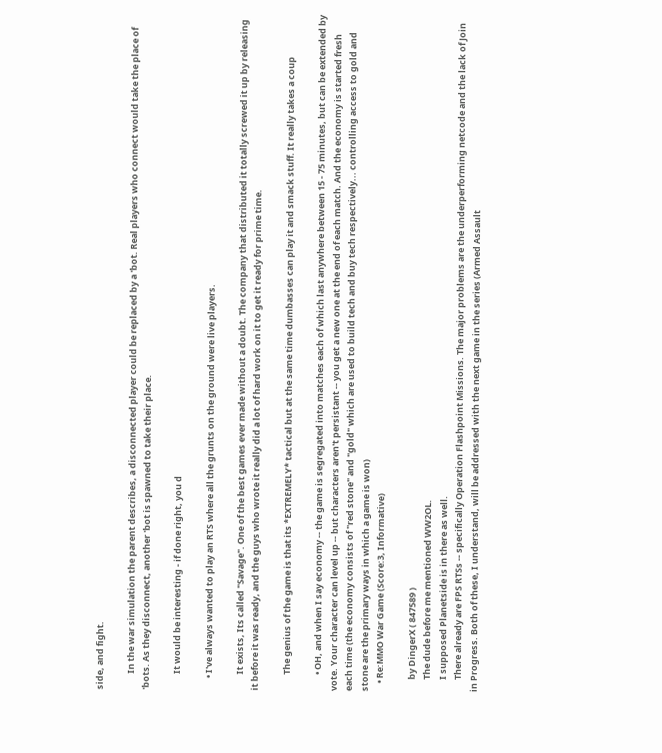side, and fight.

        In the war simulation the parent describes, a disconnected player could be replaced by a 'bot. Real players who connect would take the place of 'bots. As they disconnect, another 'bot is spawned to take their place.

        It would be interesting - if done right, you d

      • I've always wanted to play an RTS where all the grunts on the ground were live players.

        It exists, Its called "Savage". One of the best games ever made without a doubt. The company that distributed it totally screwed it up by releasing it before it was ready, and the guys who wrote it really did a lot of hard work on it to get it ready for prime time.

        The genius of the game is that its *EXTREMELY* tactical but at the same time dumbasses can play it and smack stuff. It really takes a coup

        • OH, and when I say economy -- the game is segregated into matches each of which last anywhere between 15 - 75 minutes, but can be extended by vote. Your character can level up -- but characters aren't persistant -- you get a new one at the end of each match. And the economy is started fresh each time (the economy consists of "red stone" and "gold" which are used to build tech and buy tech respectively... controlling access to gold and stone are the primary ways in which a game is won)
    • Re:MMO War Game (Score:3, Informative)

      by DingerX ( 847589 )
      The dude before me mentioned WW2OL.
      I supposed Planetside is in there as well.
      There already are FPS RTSs -- specifically Operation Flashpoint Missions. The major problems are the underperforming netcode and the lack of Join in Progress. Both of these, I understand, will be addressed with the next game in the series (Armed Assault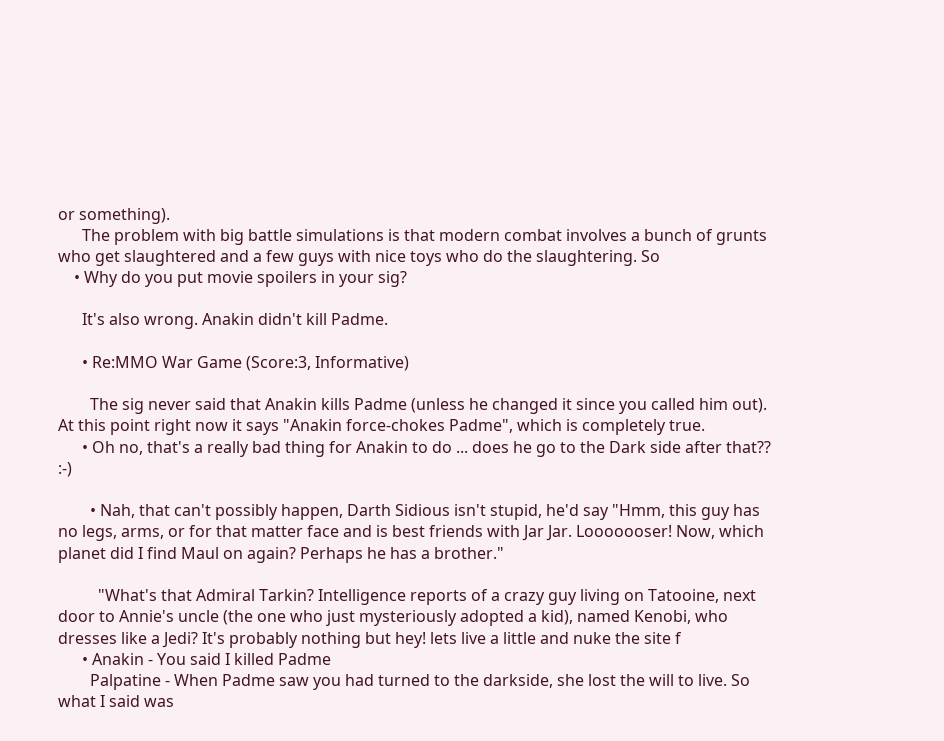or something).
      The problem with big battle simulations is that modern combat involves a bunch of grunts who get slaughtered and a few guys with nice toys who do the slaughtering. So
    • Why do you put movie spoilers in your sig?

      It's also wrong. Anakin didn't kill Padme.

      • Re:MMO War Game (Score:3, Informative)

        The sig never said that Anakin kills Padme (unless he changed it since you called him out). At this point right now it says "Anakin force-chokes Padme", which is completely true.
      • Oh no, that's a really bad thing for Anakin to do ... does he go to the Dark side after that?? :-)

        • Nah, that can't possibly happen, Darth Sidious isn't stupid, he'd say "Hmm, this guy has no legs, arms, or for that matter face and is best friends with Jar Jar. Looooooser! Now, which planet did I find Maul on again? Perhaps he has a brother."

          "What's that Admiral Tarkin? Intelligence reports of a crazy guy living on Tatooine, next door to Annie's uncle (the one who just mysteriously adopted a kid), named Kenobi, who dresses like a Jedi? It's probably nothing but hey! lets live a little and nuke the site f
      • Anakin - You said I killed Padme
        Palpatine - When Padme saw you had turned to the darkside, she lost the will to live. So what I said was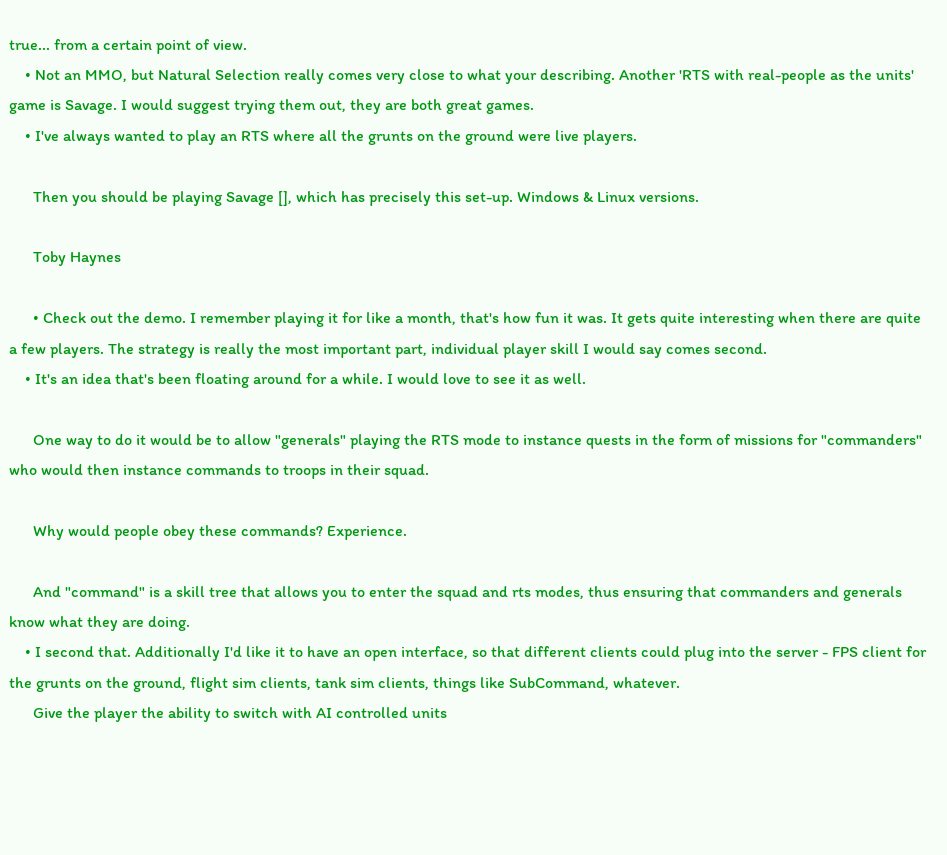true... from a certain point of view.
    • Not an MMO, but Natural Selection really comes very close to what your describing. Another 'RTS with real-people as the units' game is Savage. I would suggest trying them out, they are both great games.
    • I've always wanted to play an RTS where all the grunts on the ground were live players.

      Then you should be playing Savage [], which has precisely this set-up. Windows & Linux versions.

      Toby Haynes

      • Check out the demo. I remember playing it for like a month, that's how fun it was. It gets quite interesting when there are quite a few players. The strategy is really the most important part, individual player skill I would say comes second.
    • It's an idea that's been floating around for a while. I would love to see it as well.

      One way to do it would be to allow "generals" playing the RTS mode to instance quests in the form of missions for "commanders" who would then instance commands to troops in their squad.

      Why would people obey these commands? Experience.

      And "command" is a skill tree that allows you to enter the squad and rts modes, thus ensuring that commanders and generals know what they are doing.
    • I second that. Additionally I'd like it to have an open interface, so that different clients could plug into the server - FPS client for the grunts on the ground, flight sim clients, tank sim clients, things like SubCommand, whatever.
      Give the player the ability to switch with AI controlled units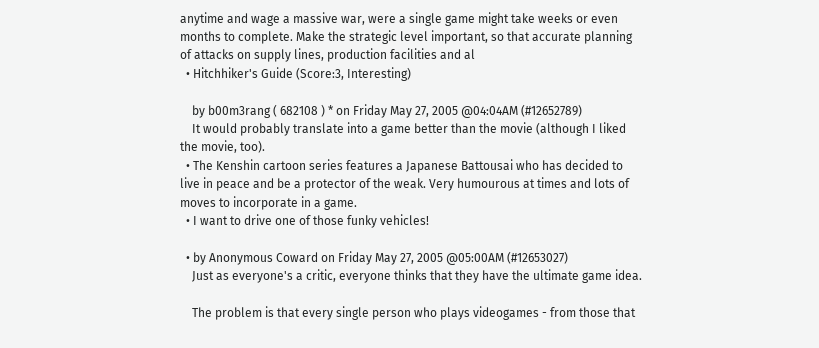anytime and wage a massive war, were a single game might take weeks or even months to complete. Make the strategic level important, so that accurate planning of attacks on supply lines, production facilities and al
  • Hitchhiker's Guide (Score:3, Interesting)

    by b00m3rang ( 682108 ) * on Friday May 27, 2005 @04:04AM (#12652789)
    It would probably translate into a game better than the movie (although I liked the movie, too).
  • The Kenshin cartoon series features a Japanese Battousai who has decided to live in peace and be a protector of the weak. Very humourous at times and lots of moves to incorporate in a game.
  • I want to drive one of those funky vehicles!

  • by Anonymous Coward on Friday May 27, 2005 @05:00AM (#12653027)
    Just as everyone's a critic, everyone thinks that they have the ultimate game idea.

    The problem is that every single person who plays videogames - from those that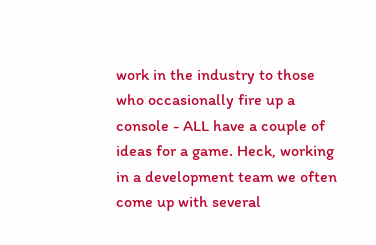work in the industry to those who occasionally fire up a console - ALL have a couple of ideas for a game. Heck, working in a development team we often come up with several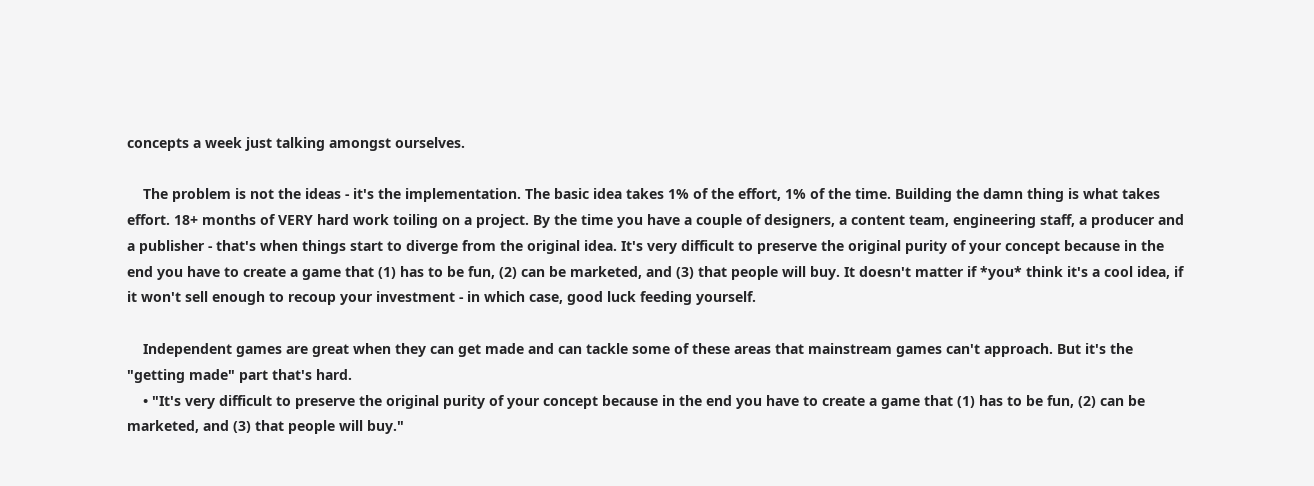concepts a week just talking amongst ourselves.

    The problem is not the ideas - it's the implementation. The basic idea takes 1% of the effort, 1% of the time. Building the damn thing is what takes effort. 18+ months of VERY hard work toiling on a project. By the time you have a couple of designers, a content team, engineering staff, a producer and a publisher - that's when things start to diverge from the original idea. It's very difficult to preserve the original purity of your concept because in the end you have to create a game that (1) has to be fun, (2) can be marketed, and (3) that people will buy. It doesn't matter if *you* think it's a cool idea, if it won't sell enough to recoup your investment - in which case, good luck feeding yourself.

    Independent games are great when they can get made and can tackle some of these areas that mainstream games can't approach. But it's the "getting made" part that's hard.
    • "It's very difficult to preserve the original purity of your concept because in the end you have to create a game that (1) has to be fun, (2) can be marketed, and (3) that people will buy."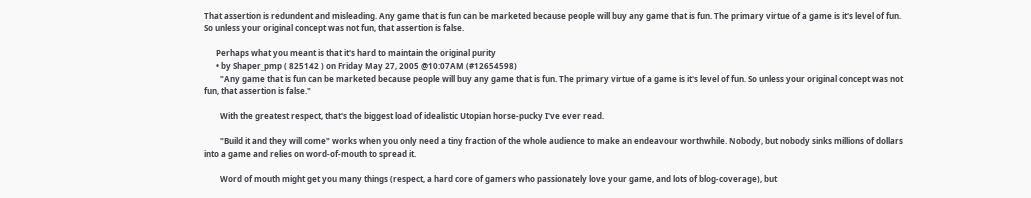That assertion is redundent and misleading. Any game that is fun can be marketed because people will buy any game that is fun. The primary virtue of a game is it's level of fun. So unless your original concept was not fun, that assertion is false.

      Perhaps what you meant is that it's hard to maintain the original purity
      • by Shaper_pmp ( 825142 ) on Friday May 27, 2005 @10:07AM (#12654598)
        "Any game that is fun can be marketed because people will buy any game that is fun. The primary virtue of a game is it's level of fun. So unless your original concept was not fun, that assertion is false."

        With the greatest respect, that's the biggest load of idealistic Utopian horse-pucky I've ever read.

        "Build it and they will come" works when you only need a tiny fraction of the whole audience to make an endeavour worthwhile. Nobody, but nobody sinks millions of dollars into a game and relies on word-of-mouth to spread it.

        Word of mouth might get you many things (respect, a hard core of gamers who passionately love your game, and lots of blog-coverage), but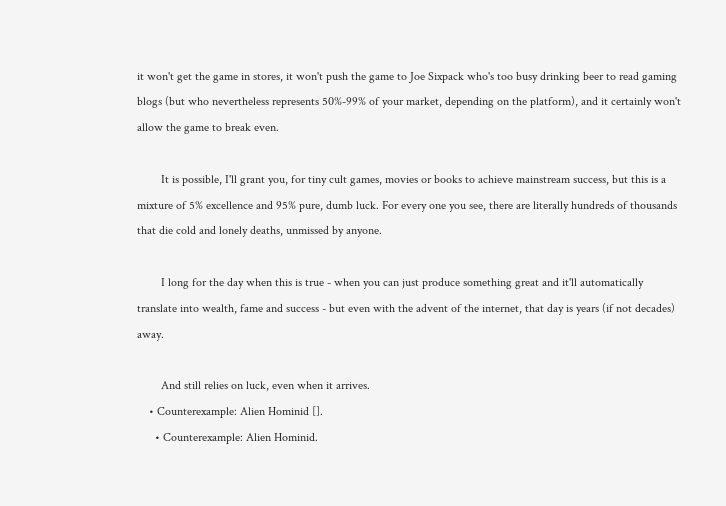it won't get the game in stores, it won't push the game to Joe Sixpack who's too busy drinking beer to read gaming blogs (but who nevertheless represents 50%-99% of your market, depending on the platform), and it certainly won't allow the game to break even.

        It is possible, I'll grant you, for tiny cult games, movies or books to achieve mainstream success, but this is a mixture of 5% excellence and 95% pure, dumb luck. For every one you see, there are literally hundreds of thousands that die cold and lonely deaths, unmissed by anyone.

        I long for the day when this is true - when you can just produce something great and it'll automatically translate into wealth, fame and success - but even with the advent of the internet, that day is years (if not decades) away.

        And still relies on luck, even when it arrives.
    • Counterexample: Alien Hominid [].
      • Counterexample: Alien Hominid.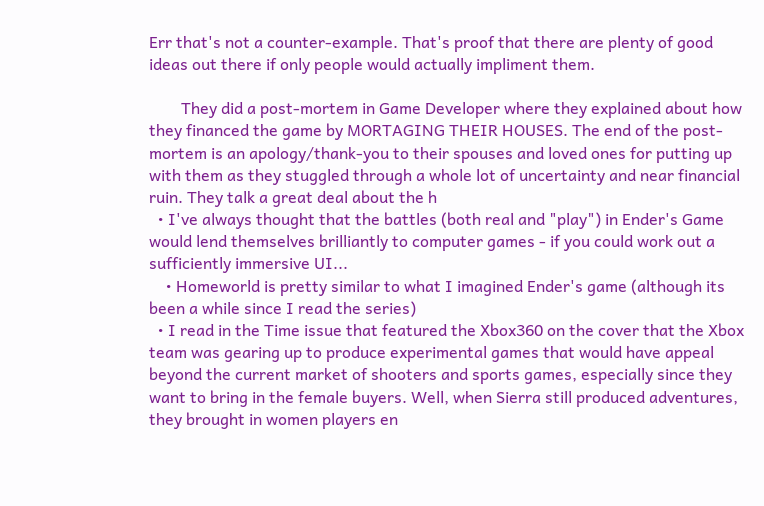Err that's not a counter-example. That's proof that there are plenty of good ideas out there if only people would actually impliment them.

        They did a post-mortem in Game Developer where they explained about how they financed the game by MORTAGING THEIR HOUSES. The end of the post-mortem is an apology/thank-you to their spouses and loved ones for putting up with them as they stuggled through a whole lot of uncertainty and near financial ruin. They talk a great deal about the h
  • I've always thought that the battles (both real and "play") in Ender's Game would lend themselves brilliantly to computer games - if you could work out a sufficiently immersive UI...
    • Homeworld is pretty similar to what I imagined Ender's game (although its been a while since I read the series)
  • I read in the Time issue that featured the Xbox360 on the cover that the Xbox team was gearing up to produce experimental games that would have appeal beyond the current market of shooters and sports games, especially since they want to bring in the female buyers. Well, when Sierra still produced adventures, they brought in women players en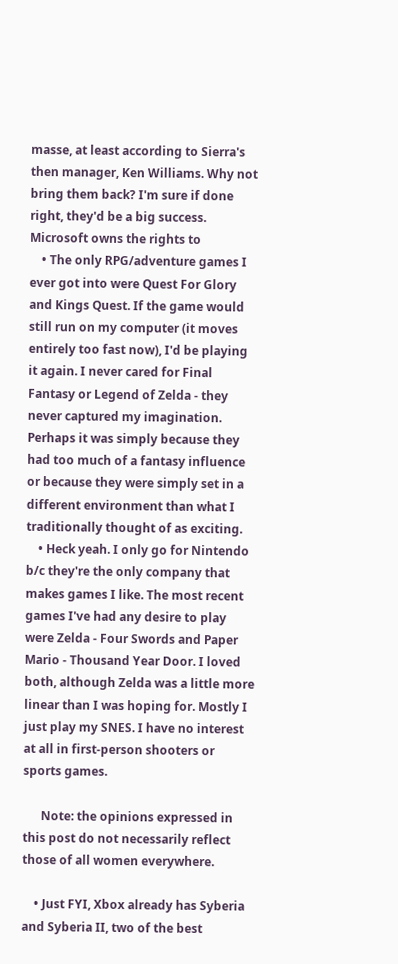masse, at least according to Sierra's then manager, Ken Williams. Why not bring them back? I'm sure if done right, they'd be a big success. Microsoft owns the rights to
    • The only RPG/adventure games I ever got into were Quest For Glory and Kings Quest. If the game would still run on my computer (it moves entirely too fast now), I'd be playing it again. I never cared for Final Fantasy or Legend of Zelda - they never captured my imagination. Perhaps it was simply because they had too much of a fantasy influence or because they were simply set in a different environment than what I traditionally thought of as exciting.
    • Heck yeah. I only go for Nintendo b/c they're the only company that makes games I like. The most recent games I've had any desire to play were Zelda - Four Swords and Paper Mario - Thousand Year Door. I loved both, although Zelda was a little more linear than I was hoping for. Mostly I just play my SNES. I have no interest at all in first-person shooters or sports games.

      Note: the opinions expressed in this post do not necessarily reflect those of all women everywhere.

    • Just FYI, Xbox already has Syberia and Syberia II, two of the best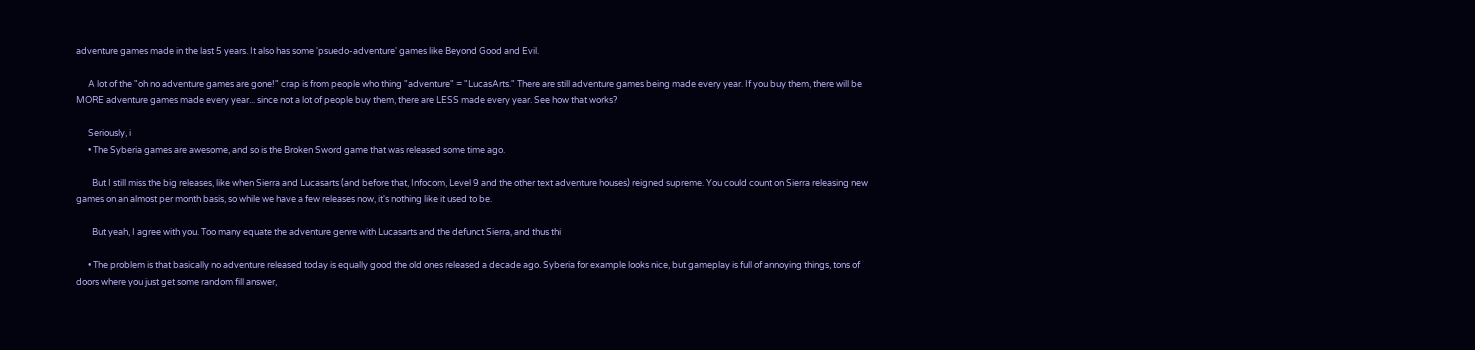adventure games made in the last 5 years. It also has some 'psuedo-adventure' games like Beyond Good and Evil.

      A lot of the "oh no adventure games are gone!" crap is from people who thing "adventure" = "LucasArts." There are still adventure games being made every year. If you buy them, there will be MORE adventure games made every year... since not a lot of people buy them, there are LESS made every year. See how that works?

      Seriously, i
      • The Syberia games are awesome, and so is the Broken Sword game that was released some time ago.

        But I still miss the big releases, like when Sierra and Lucasarts (and before that, Infocom, Level 9 and the other text adventure houses) reigned supreme. You could count on Sierra releasing new games on an almost per month basis, so while we have a few releases now, it's nothing like it used to be.

        But yeah, I agree with you. Too many equate the adventure genre with Lucasarts and the defunct Sierra, and thus thi

      • The problem is that basically no adventure released today is equally good the old ones released a decade ago. Syberia for example looks nice, but gameplay is full of annoying things, tons of doors where you just get some random fill answer,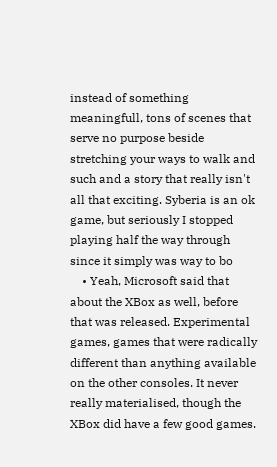instead of something meaningfull, tons of scenes that serve no purpose beside stretching your ways to walk and such and a story that really isn't all that exciting. Syberia is an ok game, but seriously I stopped playing half the way through since it simply was way to bo
    • Yeah, Microsoft said that about the XBox as well, before that was released. Experimental games, games that were radically different than anything available on the other consoles. It never really materialised, though the XBox did have a few good games.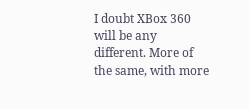I doubt XBox 360 will be any different. More of the same, with more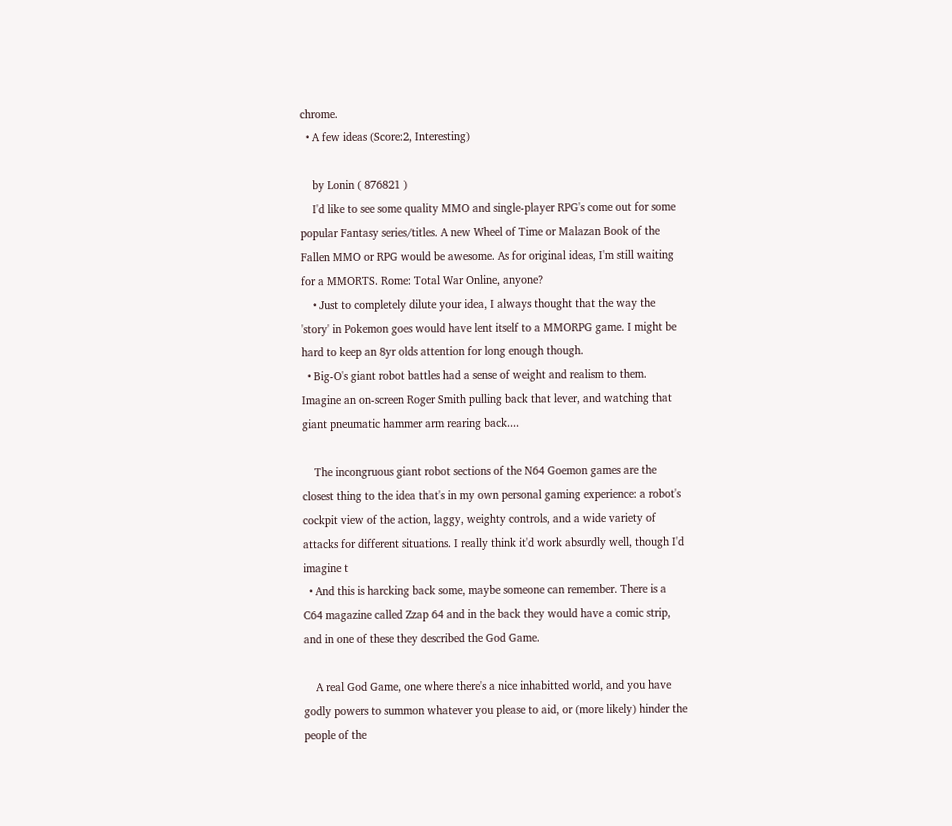chrome.
  • A few ideas (Score:2, Interesting)

    by Lonin ( 876821 )
    I'd like to see some quality MMO and single-player RPG's come out for some popular Fantasy series/titles. A new Wheel of Time or Malazan Book of the Fallen MMO or RPG would be awesome. As for original ideas, I'm still waiting for a MMORTS. Rome: Total War Online, anyone?
    • Just to completely dilute your idea, I always thought that the way the 'story' in Pokemon goes would have lent itself to a MMORPG game. I might be hard to keep an 8yr olds attention for long enough though.
  • Big-O's giant robot battles had a sense of weight and realism to them. Imagine an on-screen Roger Smith pulling back that lever, and watching that giant pneumatic hammer arm rearing back....

    The incongruous giant robot sections of the N64 Goemon games are the closest thing to the idea that's in my own personal gaming experience: a robot's cockpit view of the action, laggy, weighty controls, and a wide variety of attacks for different situations. I really think it'd work absurdly well, though I'd imagine t
  • And this is harcking back some, maybe someone can remember. There is a C64 magazine called Zzap 64 and in the back they would have a comic strip, and in one of these they described the God Game.

    A real God Game, one where there's a nice inhabitted world, and you have godly powers to summon whatever you please to aid, or (more likely) hinder the people of the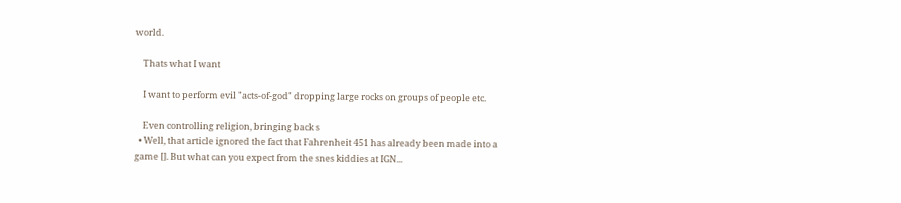world.

    Thats what I want

    I want to perform evil "acts-of-god" dropping large rocks on groups of people etc.

    Even controlling religion, bringing back s
  • Well, that article ignored the fact that Fahrenheit 451 has already been made into a game []. But what can you expect from the snes kiddies at IGN...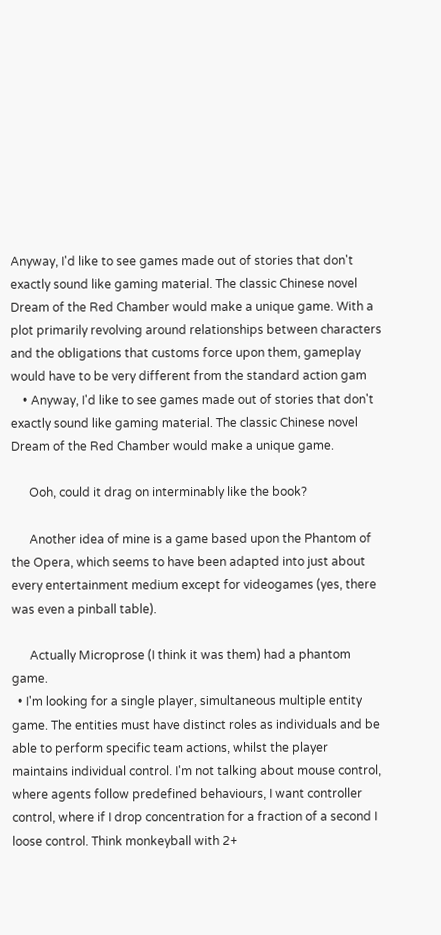Anyway, I'd like to see games made out of stories that don't exactly sound like gaming material. The classic Chinese novel Dream of the Red Chamber would make a unique game. With a plot primarily revolving around relationships between characters and the obligations that customs force upon them, gameplay would have to be very different from the standard action gam
    • Anyway, I'd like to see games made out of stories that don't exactly sound like gaming material. The classic Chinese novel Dream of the Red Chamber would make a unique game.

      Ooh, could it drag on interminably like the book?

      Another idea of mine is a game based upon the Phantom of the Opera, which seems to have been adapted into just about every entertainment medium except for videogames (yes, there was even a pinball table).

      Actually Microprose (I think it was them) had a phantom game.
  • I'm looking for a single player, simultaneous multiple entity game. The entities must have distinct roles as individuals and be able to perform specific team actions, whilst the player maintains individual control. I'm not talking about mouse control, where agents follow predefined behaviours, I want controller control, where if I drop concentration for a fraction of a second I loose control. Think monkeyball with 2+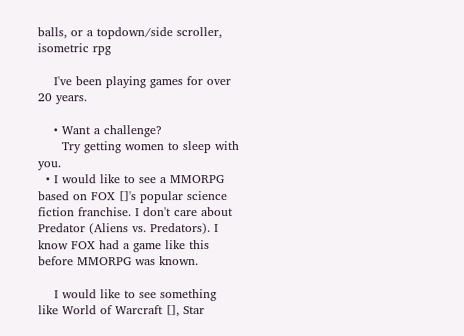balls, or a topdown/side scroller, isometric rpg

    I've been playing games for over 20 years.

    • Want a challenge?
      Try getting women to sleep with you.
  • I would like to see a MMORPG based on FOX []'s popular science fiction franchise. I don't care about Predator (Aliens vs. Predators). I know FOX had a game like this before MMORPG was known.

    I would like to see something like World of Warcraft [], Star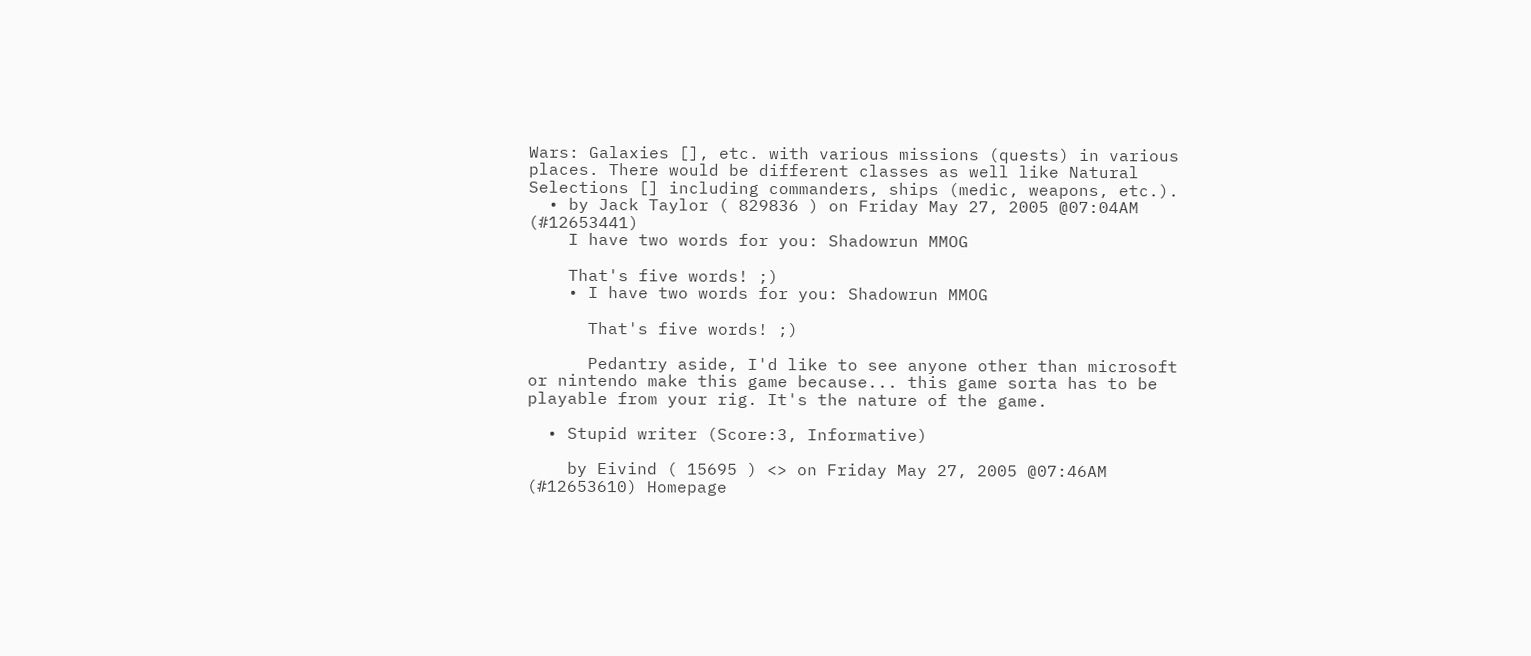Wars: Galaxies [], etc. with various missions (quests) in various places. There would be different classes as well like Natural Selections [] including commanders, ships (medic, weapons, etc.).
  • by Jack Taylor ( 829836 ) on Friday May 27, 2005 @07:04AM (#12653441)
    I have two words for you: Shadowrun MMOG

    That's five words! ;)
    • I have two words for you: Shadowrun MMOG

      That's five words! ;)

      Pedantry aside, I'd like to see anyone other than microsoft or nintendo make this game because... this game sorta has to be playable from your rig. It's the nature of the game.

  • Stupid writer (Score:3, Informative)

    by Eivind ( 15695 ) <> on Friday May 27, 2005 @07:46AM (#12653610) Homepage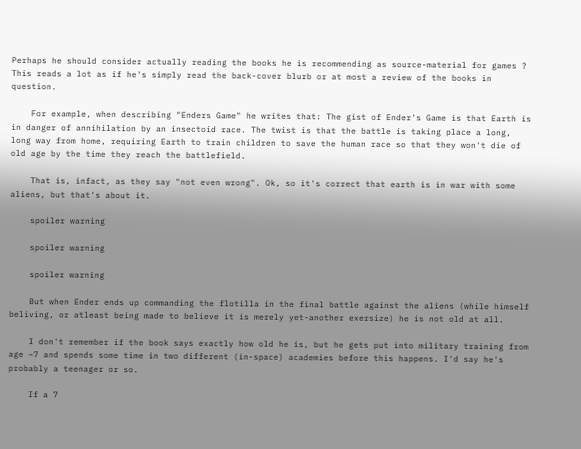Perhaps he should consider actually reading the books he is recommending as source-material for games ? This reads a lot as if he's simply read the back-cover blurb or at most a review of the books in question.

    For example, when describing "Enders Game" he writes that: The gist of Ender's Game is that Earth is in danger of annihilation by an insectoid race. The twist is that the battle is taking place a long, long way from home, requiring Earth to train children to save the human race so that they won't die of old age by the time they reach the battlefield.

    That is, infact, as they say "not even wrong". Ok, so it's correct that earth is in war with some aliens, but that's about it.

    spoiler warning

    spoiler warning

    spoiler warning

    But when Ender ends up commanding the flotilla in the final battle against the aliens (while himself beliving, or atleast being made to believe it is merely yet-another exersize) he is not old at all.

    I don't remember if the book says exactly how old he is, but he gets put into military training from age ~7 and spends some time in two different (in-space) academies before this happens. I'd say he's probably a teenager or so.

    If a 7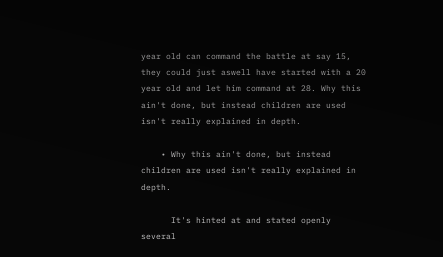year old can command the battle at say 15, they could just aswell have started with a 20 year old and let him command at 28. Why this ain't done, but instead children are used isn't really explained in depth.

    • Why this ain't done, but instead children are used isn't really explained in depth.

      It's hinted at and stated openly several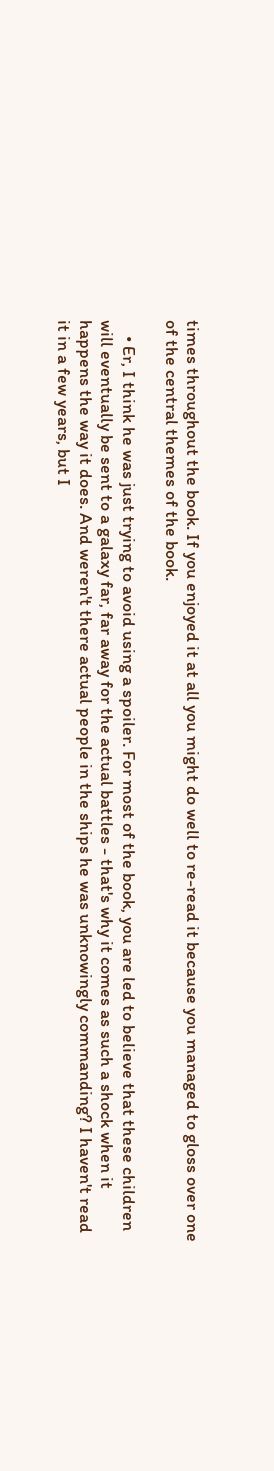times throughout the book. If you enjoyed it at all you might do well to re-read it because you managed to gloss over one of the central themes of the book.

    • Er, I think he was just trying to avoid using a spoiler. For most of the book, you are led to believe that these children will eventually be sent to a galaxy far, far away for the actual battles - that's why it comes as such a shock when it happens the way it does. And weren't there actual people in the ships he was unknowingly commanding? I haven't read it in a few years, but I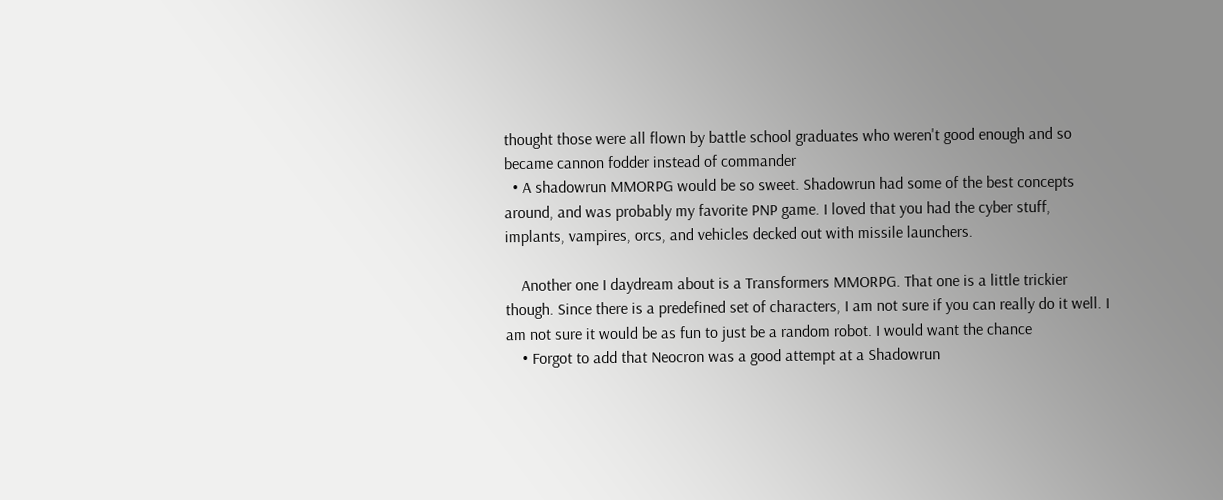thought those were all flown by battle school graduates who weren't good enough and so became cannon fodder instead of commander
  • A shadowrun MMORPG would be so sweet. Shadowrun had some of the best concepts around, and was probably my favorite PNP game. I loved that you had the cyber stuff, implants, vampires, orcs, and vehicles decked out with missile launchers.

    Another one I daydream about is a Transformers MMORPG. That one is a little trickier though. Since there is a predefined set of characters, I am not sure if you can really do it well. I am not sure it would be as fun to just be a random robot. I would want the chance
    • Forgot to add that Neocron was a good attempt at a Shadowrun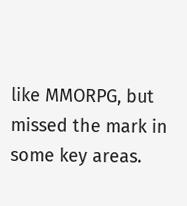like MMORPG, but missed the mark in some key areas.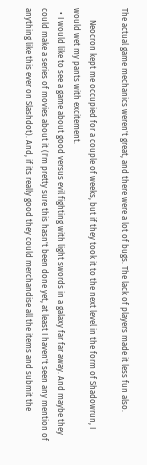The actual game mechanics weren't great, and there were a lot of bugs. The lack of players made it less fun also.

      Neocron kept me occupied for a couple of weeks, but if they took it to the next level in the form of Shadowrun, I would wet my pants with excitement.
  • I would like to see a game about good versus evil fighting with light swords in a galaxy far far away. And maybe they could make a series of movies about it (I'm pretty sure this hasn't been done yet, at least I haven't seen any mention of anything like this ever on Slashdot). And, if its really good they could merchandise all the items and submit the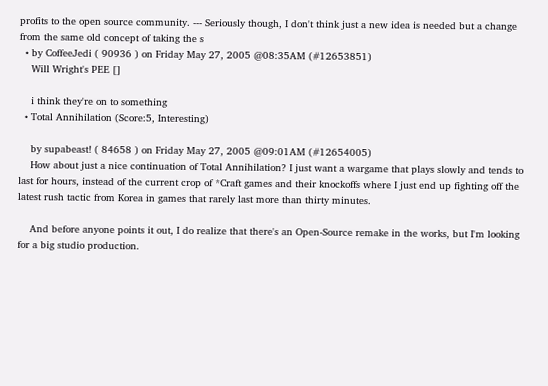profits to the open source community. --- Seriously though, I don't think just a new idea is needed but a change from the same old concept of taking the s
  • by CoffeeJedi ( 90936 ) on Friday May 27, 2005 @08:35AM (#12653851)
    Will Wright's PEE []

    i think they're on to something
  • Total Annihilation (Score:5, Interesting)

    by supabeast! ( 84658 ) on Friday May 27, 2005 @09:01AM (#12654005)
    How about just a nice continuation of Total Annihilation? I just want a wargame that plays slowly and tends to last for hours, instead of the current crop of *Craft games and their knockoffs where I just end up fighting off the latest rush tactic from Korea in games that rarely last more than thirty minutes.

    And before anyone points it out, I do realize that there's an Open-Source remake in the works, but I'm looking for a big studio production.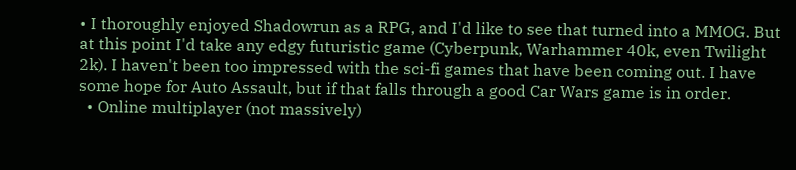• I thoroughly enjoyed Shadowrun as a RPG, and I'd like to see that turned into a MMOG. But at this point I'd take any edgy futuristic game (Cyberpunk, Warhammer 40k, even Twilight 2k). I haven't been too impressed with the sci-fi games that have been coming out. I have some hope for Auto Assault, but if that falls through a good Car Wars game is in order.
  • Online multiplayer (not massively)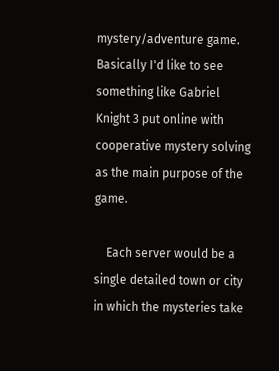mystery/adventure game. Basically I'd like to see something like Gabriel Knight 3 put online with cooperative mystery solving as the main purpose of the game.

    Each server would be a single detailed town or city in which the mysteries take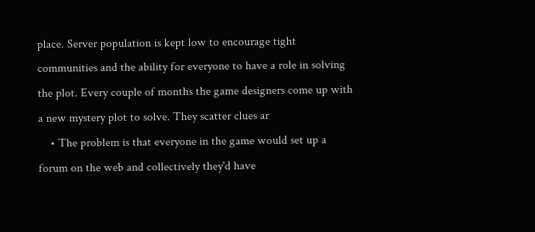place. Server population is kept low to encourage tight communities and the ability for everyone to have a role in solving the plot. Every couple of months the game designers come up with a new mystery plot to solve. They scatter clues ar
    • The problem is that everyone in the game would set up a forum on the web and collectively they'd have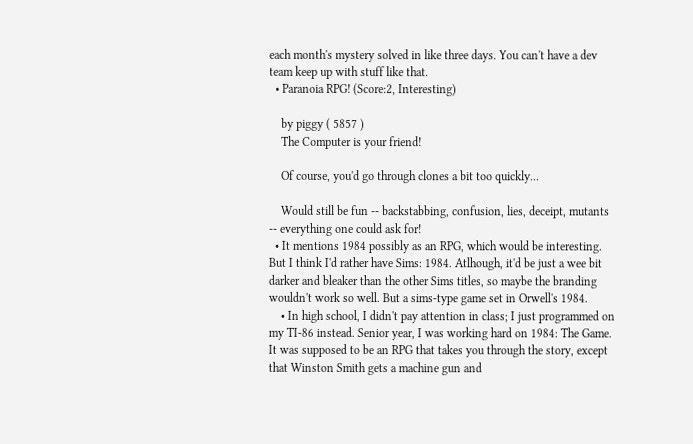each month's mystery solved in like three days. You can't have a dev team keep up with stuff like that.
  • Paranoia RPG! (Score:2, Interesting)

    by piggy ( 5857 )
    The Computer is your friend!

    Of course, you'd go through clones a bit too quickly...

    Would still be fun -- backstabbing, confusion, lies, deceipt, mutants -- everything one could ask for!
  • It mentions 1984 possibly as an RPG, which would be interesting. But I think I'd rather have Sims: 1984. Atlhough, it'd be just a wee bit darker and bleaker than the other Sims titles, so maybe the branding wouldn't work so well. But a sims-type game set in Orwell's 1984.
    • In high school, I didn't pay attention in class; I just programmed on my TI-86 instead. Senior year, I was working hard on 1984: The Game. It was supposed to be an RPG that takes you through the story, except that Winston Smith gets a machine gun and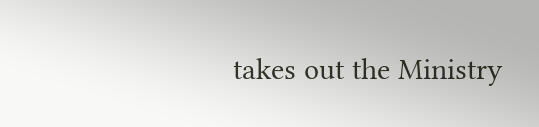takes out the Ministry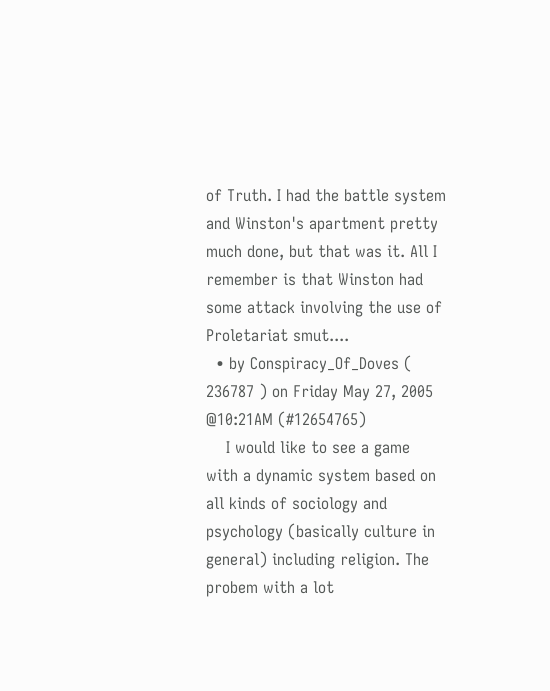of Truth. I had the battle system and Winston's apartment pretty much done, but that was it. All I remember is that Winston had some attack involving the use of Proletariat smut....
  • by Conspiracy_Of_Doves ( 236787 ) on Friday May 27, 2005 @10:21AM (#12654765)
    I would like to see a game with a dynamic system based on all kinds of sociology and psychology (basically culture in general) including religion. The probem with a lot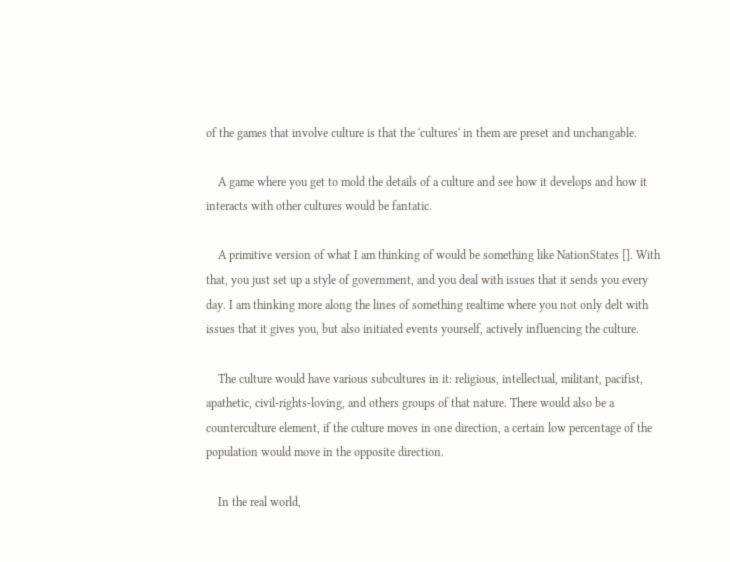of the games that involve culture is that the 'cultures' in them are preset and unchangable.

    A game where you get to mold the details of a culture and see how it develops and how it interacts with other cultures would be fantatic.

    A primitive version of what I am thinking of would be something like NationStates []. With that, you just set up a style of government, and you deal with issues that it sends you every day. I am thinking more along the lines of something realtime where you not only delt with issues that it gives you, but also initiated events yourself, actively influencing the culture.

    The culture would have various subcultures in it: religious, intellectual, militant, pacifist, apathetic, civil-rights-loving, and others groups of that nature. There would also be a counterculture element, if the culture moves in one direction, a certain low percentage of the population would move in the opposite direction.

    In the real world,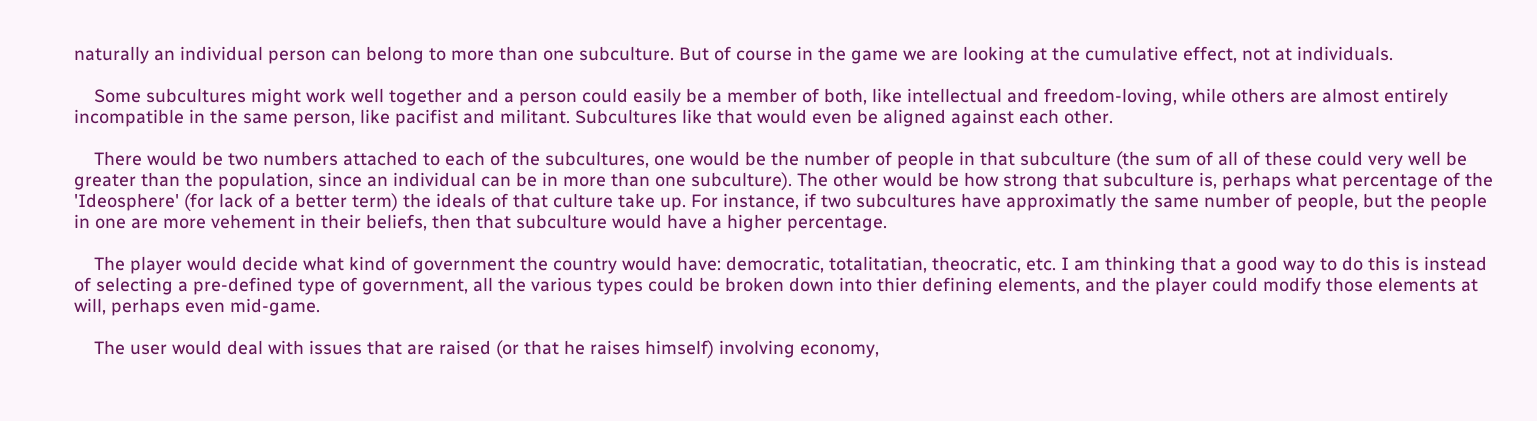naturally an individual person can belong to more than one subculture. But of course in the game we are looking at the cumulative effect, not at individuals.

    Some subcultures might work well together and a person could easily be a member of both, like intellectual and freedom-loving, while others are almost entirely incompatible in the same person, like pacifist and militant. Subcultures like that would even be aligned against each other.

    There would be two numbers attached to each of the subcultures, one would be the number of people in that subculture (the sum of all of these could very well be greater than the population, since an individual can be in more than one subculture). The other would be how strong that subculture is, perhaps what percentage of the 'Ideosphere' (for lack of a better term) the ideals of that culture take up. For instance, if two subcultures have approximatly the same number of people, but the people in one are more vehement in their beliefs, then that subculture would have a higher percentage.

    The player would decide what kind of government the country would have: democratic, totalitatian, theocratic, etc. I am thinking that a good way to do this is instead of selecting a pre-defined type of government, all the various types could be broken down into thier defining elements, and the player could modify those elements at will, perhaps even mid-game.

    The user would deal with issues that are raised (or that he raises himself) involving economy,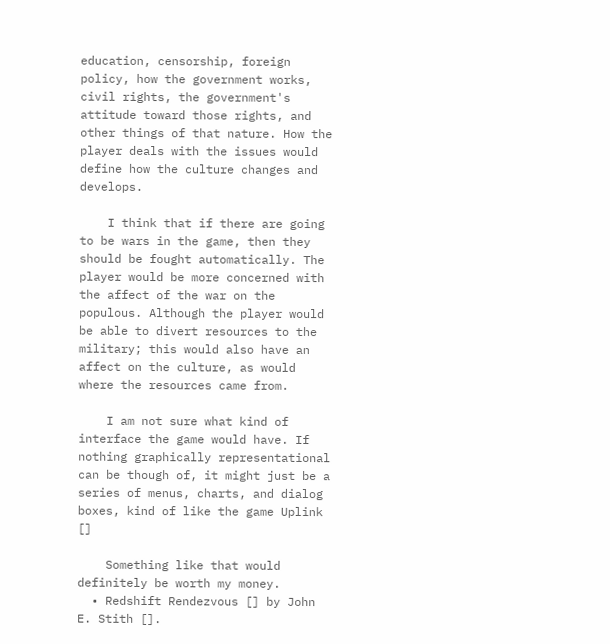education, censorship, foreign policy, how the government works, civil rights, the government's attitude toward those rights, and other things of that nature. How the player deals with the issues would define how the culture changes and develops.

    I think that if there are going to be wars in the game, then they should be fought automatically. The player would be more concerned with the affect of the war on the populous. Although the player would be able to divert resources to the military; this would also have an affect on the culture, as would where the resources came from.

    I am not sure what kind of interface the game would have. If nothing graphically representational can be though of, it might just be a series of menus, charts, and dialog boxes, kind of like the game Uplink []

    Something like that would definitely be worth my money.
  • Redshift Rendezvous [] by John E. Stith [].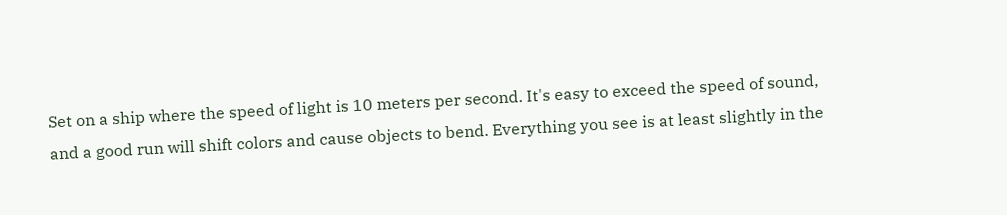Set on a ship where the speed of light is 10 meters per second. It's easy to exceed the speed of sound, and a good run will shift colors and cause objects to bend. Everything you see is at least slightly in the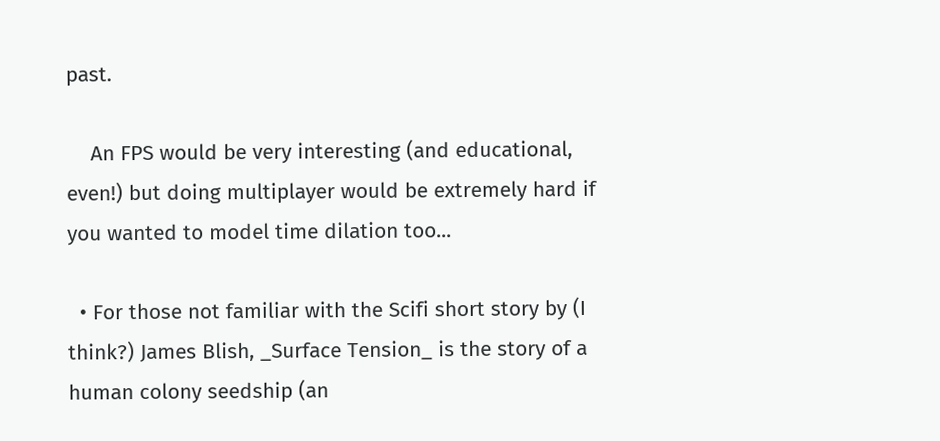past.

    An FPS would be very interesting (and educational, even!) but doing multiplayer would be extremely hard if you wanted to model time dilation too...

  • For those not familiar with the Scifi short story by (I think?) James Blish, _Surface Tension_ is the story of a human colony seedship (an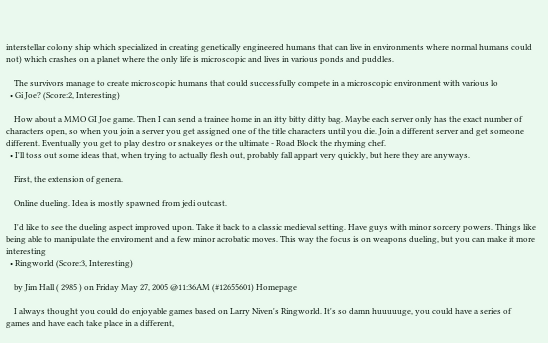interstellar colony ship which specialized in creating genetically engineered humans that can live in environments where normal humans could not) which crashes on a planet where the only life is microscopic and lives in various ponds and puddles.

    The survivors manage to create microscopic humans that could successfully compete in a microscopic environment with various lo
  • Gi Joe? (Score:2, Interesting)

    How about a MMO GI Joe game. Then I can send a trainee home in an itty bitty ditty bag. Maybe each server only has the exact number of characters open, so when you join a server you get assigned one of the title characters until you die. Join a different server and get someone different. Eventually you get to play destro or snakeyes or the ultimate - Road Block the rhyming chef.
  • I'll toss out some ideas that, when trying to actually flesh out, probably fall appart very quickly, but here they are anyways.

    First, the extension of genera.

    Online dueling. Idea is mostly spawned from jedi outcast.

    I'd like to see the dueling aspect improved upon. Take it back to a classic medieval setting. Have guys with minor sorcery powers. Things like being able to manipulate the enviroment and a few minor acrobatic moves. This way the focus is on weapons dueling, but you can make it more interesting
  • Ringworld (Score:3, Interesting)

    by Jim Hall ( 2985 ) on Friday May 27, 2005 @11:36AM (#12655601) Homepage

    I always thought you could do enjoyable games based on Larry Niven's Ringworld. It's so damn huuuuuge, you could have a series of games and have each take place in a different,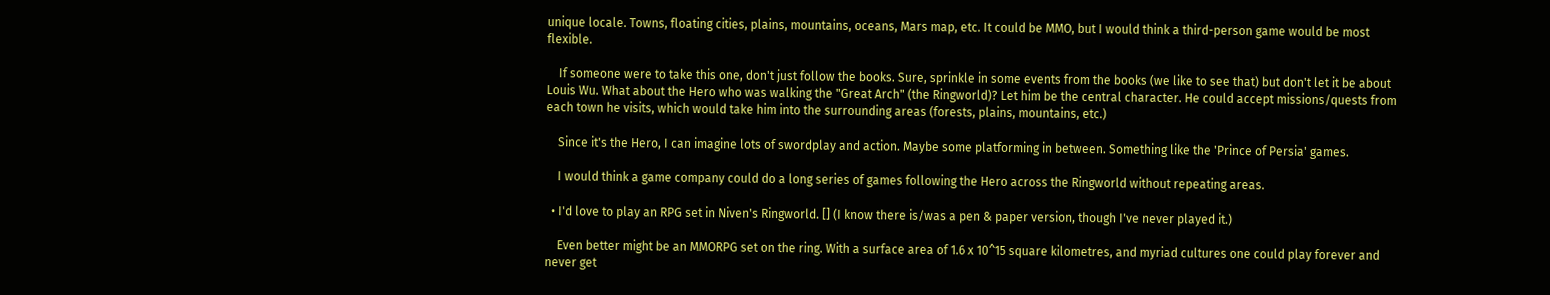unique locale. Towns, floating cities, plains, mountains, oceans, Mars map, etc. It could be MMO, but I would think a third-person game would be most flexible.

    If someone were to take this one, don't just follow the books. Sure, sprinkle in some events from the books (we like to see that) but don't let it be about Louis Wu. What about the Hero who was walking the "Great Arch" (the Ringworld)? Let him be the central character. He could accept missions/quests from each town he visits, which would take him into the surrounding areas (forests, plains, mountains, etc.)

    Since it's the Hero, I can imagine lots of swordplay and action. Maybe some platforming in between. Something like the 'Prince of Persia' games.

    I would think a game company could do a long series of games following the Hero across the Ringworld without repeating areas.

  • I'd love to play an RPG set in Niven's Ringworld. [] (I know there is/was a pen & paper version, though I've never played it.)

    Even better might be an MMORPG set on the ring. With a surface area of 1.6 x 10^15 square kilometres, and myriad cultures one could play forever and never get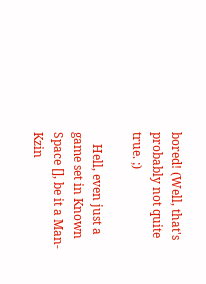bored! (Well, that's probably not quite true. ;)

    Hell, even just a game set in Known Space [], be it a Man-Kzin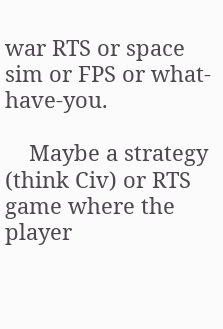war RTS or space sim or FPS or what-have-you.

    Maybe a strategy (think Civ) or RTS game where the player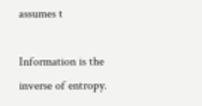assumes t

Information is the inverse of entropy.